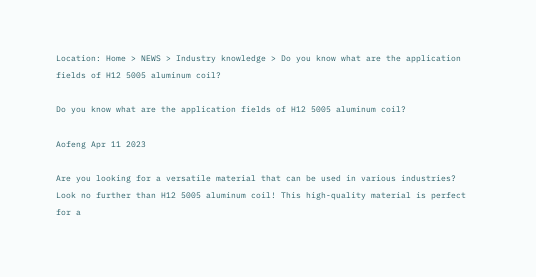Location: Home > NEWS > Industry knowledge > Do you know what are the application fields of H12 5005 aluminum coil?

Do you know what are the application fields of H12 5005 aluminum coil?

Aofeng Apr 11 2023

Are you looking for a versatile material that can be used in various industries? Look no further than H12 5005 aluminum coil! This high-quality material is perfect for a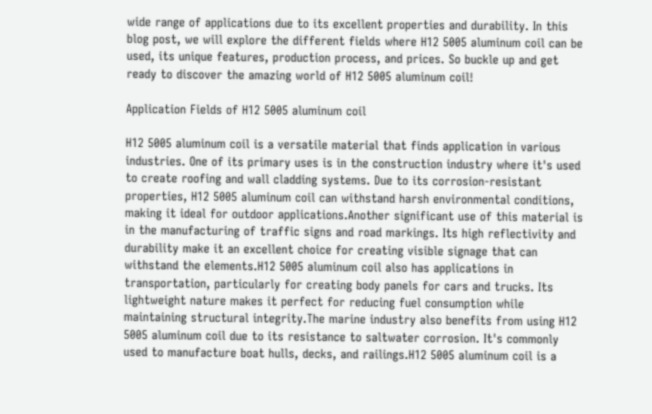wide range of applications due to its excellent properties and durability. In this blog post, we will explore the different fields where H12 5005 aluminum coil can be used, its unique features, production process, and prices. So buckle up and get ready to discover the amazing world of H12 5005 aluminum coil!

Application Fields of H12 5005 aluminum coil

H12 5005 aluminum coil is a versatile material that finds application in various industries. One of its primary uses is in the construction industry where it's used to create roofing and wall cladding systems. Due to its corrosion-resistant properties, H12 5005 aluminum coil can withstand harsh environmental conditions, making it ideal for outdoor applications.Another significant use of this material is in the manufacturing of traffic signs and road markings. Its high reflectivity and durability make it an excellent choice for creating visible signage that can withstand the elements.H12 5005 aluminum coil also has applications in transportation, particularly for creating body panels for cars and trucks. Its lightweight nature makes it perfect for reducing fuel consumption while maintaining structural integrity.The marine industry also benefits from using H12 5005 aluminum coil due to its resistance to saltwater corrosion. It's commonly used to manufacture boat hulls, decks, and railings.H12 5005 aluminum coil is a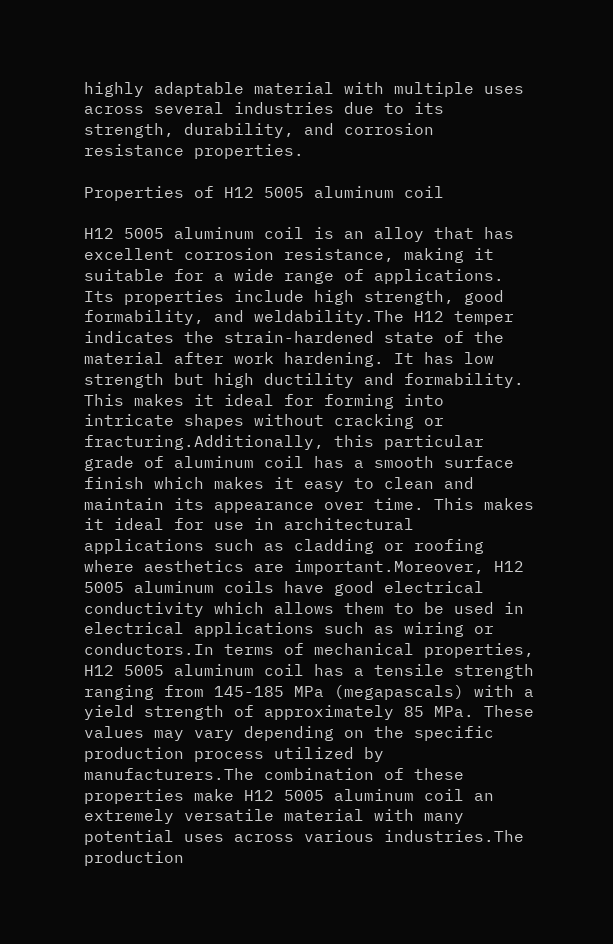highly adaptable material with multiple uses across several industries due to its strength, durability, and corrosion resistance properties.

Properties of H12 5005 aluminum coil

H12 5005 aluminum coil is an alloy that has excellent corrosion resistance, making it suitable for a wide range of applications. Its properties include high strength, good formability, and weldability.The H12 temper indicates the strain-hardened state of the material after work hardening. It has low strength but high ductility and formability. This makes it ideal for forming into intricate shapes without cracking or fracturing.Additionally, this particular grade of aluminum coil has a smooth surface finish which makes it easy to clean and maintain its appearance over time. This makes it ideal for use in architectural applications such as cladding or roofing where aesthetics are important.Moreover, H12 5005 aluminum coils have good electrical conductivity which allows them to be used in electrical applications such as wiring or conductors.In terms of mechanical properties, H12 5005 aluminum coil has a tensile strength ranging from 145-185 MPa (megapascals) with a yield strength of approximately 85 MPa. These values may vary depending on the specific production process utilized by manufacturers.The combination of these properties make H12 5005 aluminum coil an extremely versatile material with many potential uses across various industries.The production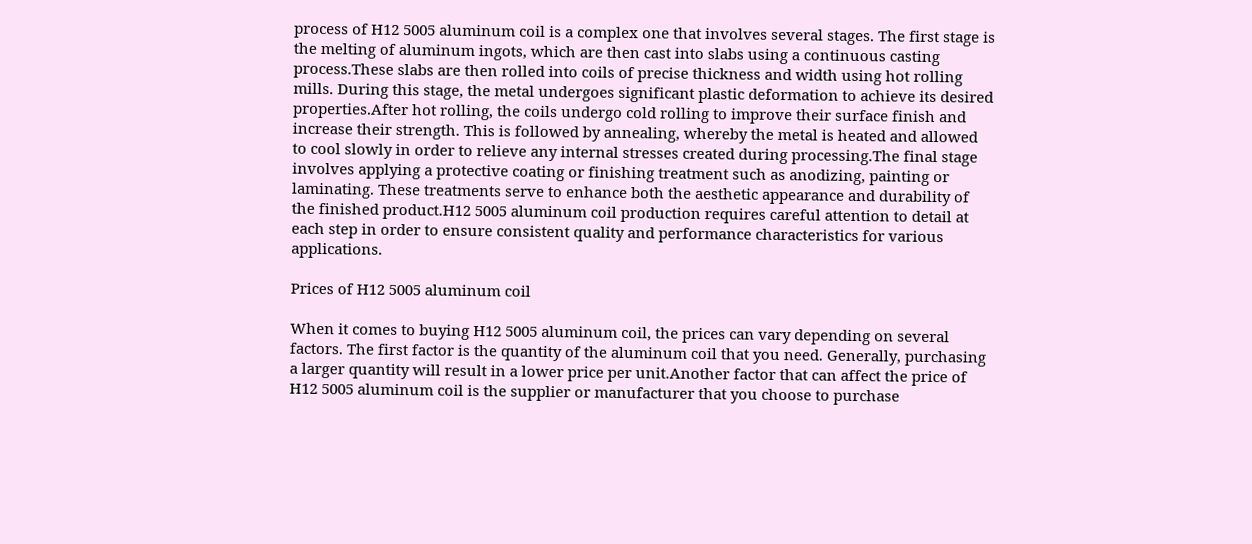process of H12 5005 aluminum coil is a complex one that involves several stages. The first stage is the melting of aluminum ingots, which are then cast into slabs using a continuous casting process.These slabs are then rolled into coils of precise thickness and width using hot rolling mills. During this stage, the metal undergoes significant plastic deformation to achieve its desired properties.After hot rolling, the coils undergo cold rolling to improve their surface finish and increase their strength. This is followed by annealing, whereby the metal is heated and allowed to cool slowly in order to relieve any internal stresses created during processing.The final stage involves applying a protective coating or finishing treatment such as anodizing, painting or laminating. These treatments serve to enhance both the aesthetic appearance and durability of the finished product.H12 5005 aluminum coil production requires careful attention to detail at each step in order to ensure consistent quality and performance characteristics for various applications.

Prices of H12 5005 aluminum coil

When it comes to buying H12 5005 aluminum coil, the prices can vary depending on several factors. The first factor is the quantity of the aluminum coil that you need. Generally, purchasing a larger quantity will result in a lower price per unit.Another factor that can affect the price of H12 5005 aluminum coil is the supplier or manufacturer that you choose to purchase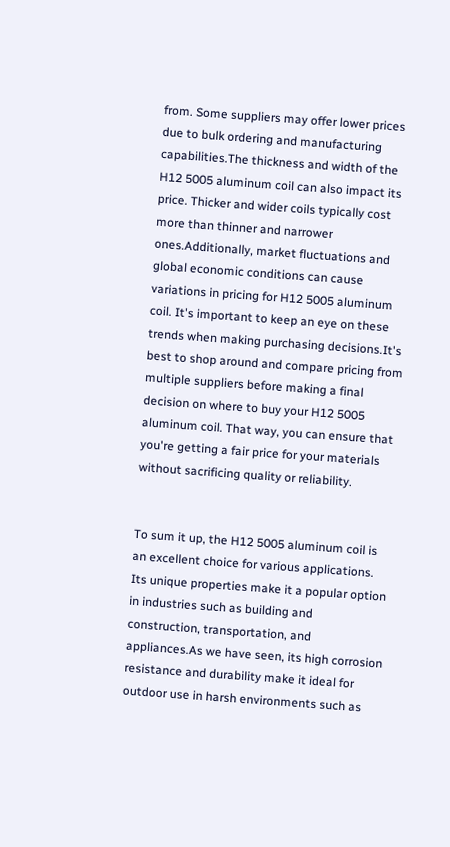from. Some suppliers may offer lower prices due to bulk ordering and manufacturing capabilities.The thickness and width of the H12 5005 aluminum coil can also impact its price. Thicker and wider coils typically cost more than thinner and narrower ones.Additionally, market fluctuations and global economic conditions can cause variations in pricing for H12 5005 aluminum coil. It's important to keep an eye on these trends when making purchasing decisions.It's best to shop around and compare pricing from multiple suppliers before making a final decision on where to buy your H12 5005 aluminum coil. That way, you can ensure that you're getting a fair price for your materials without sacrificing quality or reliability.


To sum it up, the H12 5005 aluminum coil is an excellent choice for various applications. Its unique properties make it a popular option in industries such as building and construction, transportation, and appliances.As we have seen, its high corrosion resistance and durability make it ideal for outdoor use in harsh environments such as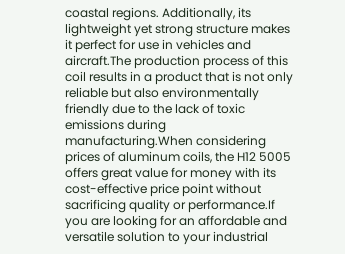coastal regions. Additionally, its lightweight yet strong structure makes it perfect for use in vehicles and aircraft.The production process of this coil results in a product that is not only reliable but also environmentally friendly due to the lack of toxic emissions during manufacturing.When considering prices of aluminum coils, the H12 5005 offers great value for money with its cost-effective price point without sacrificing quality or performance.If you are looking for an affordable and versatile solution to your industrial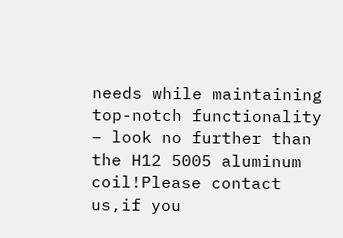needs while maintaining top-notch functionality – look no further than the H12 5005 aluminum coil!Please contact us,if you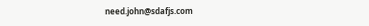need.john@sdafjs.com